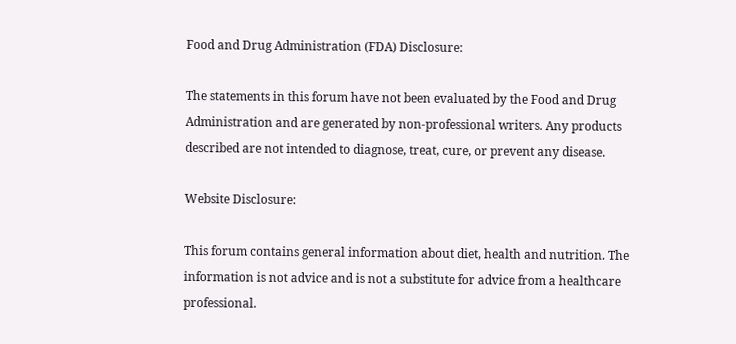Food and Drug Administration (FDA) Disclosure:

The statements in this forum have not been evaluated by the Food and Drug Administration and are generated by non-professional writers. Any products described are not intended to diagnose, treat, cure, or prevent any disease.

Website Disclosure:

This forum contains general information about diet, health and nutrition. The information is not advice and is not a substitute for advice from a healthcare professional.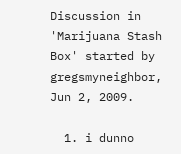Discussion in 'Marijuana Stash Box' started by gregsmyneighbor, Jun 2, 2009.

  1. i dunno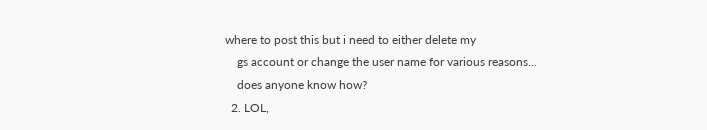where to post this but i need to either delete my
    gs account or change the user name for various reasons...
    does anyone know how?
  2. LOL,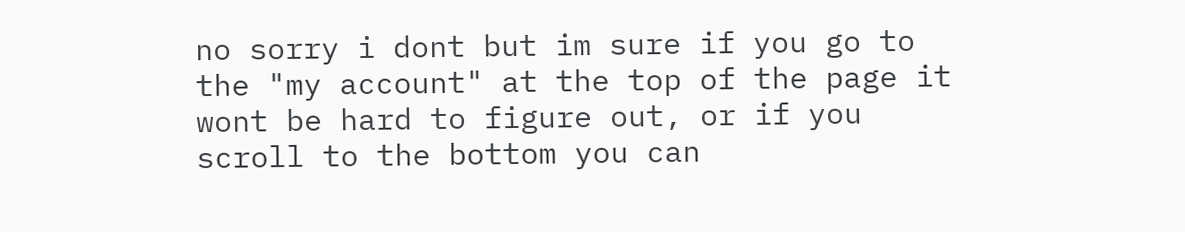no sorry i dont but im sure if you go to the "my account" at the top of the page it wont be hard to figure out, or if you scroll to the bottom you can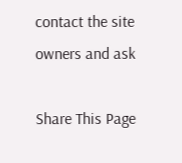contact the site owners and ask

Share This Page